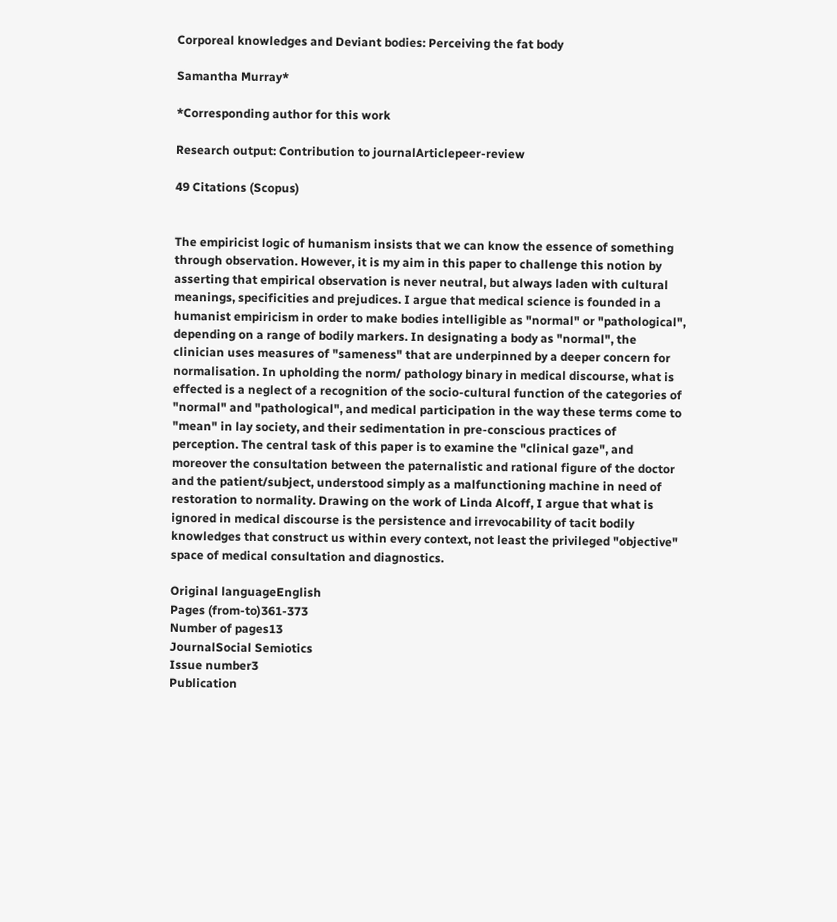Corporeal knowledges and Deviant bodies: Perceiving the fat body

Samantha Murray*

*Corresponding author for this work

Research output: Contribution to journalArticlepeer-review

49 Citations (Scopus)


The empiricist logic of humanism insists that we can know the essence of something through observation. However, it is my aim in this paper to challenge this notion by asserting that empirical observation is never neutral, but always laden with cultural meanings, specificities and prejudices. I argue that medical science is founded in a humanist empiricism in order to make bodies intelligible as "normal" or "pathological", depending on a range of bodily markers. In designating a body as "normal", the clinician uses measures of "sameness" that are underpinned by a deeper concern for normalisation. In upholding the norm/ pathology binary in medical discourse, what is effected is a neglect of a recognition of the socio-cultural function of the categories of "normal" and "pathological", and medical participation in the way these terms come to "mean" in lay society, and their sedimentation in pre-conscious practices of perception. The central task of this paper is to examine the "clinical gaze", and moreover the consultation between the paternalistic and rational figure of the doctor and the patient/subject, understood simply as a malfunctioning machine in need of restoration to normality. Drawing on the work of Linda Alcoff, I argue that what is ignored in medical discourse is the persistence and irrevocability of tacit bodily knowledges that construct us within every context, not least the privileged "objective" space of medical consultation and diagnostics.

Original languageEnglish
Pages (from-to)361-373
Number of pages13
JournalSocial Semiotics
Issue number3
Publication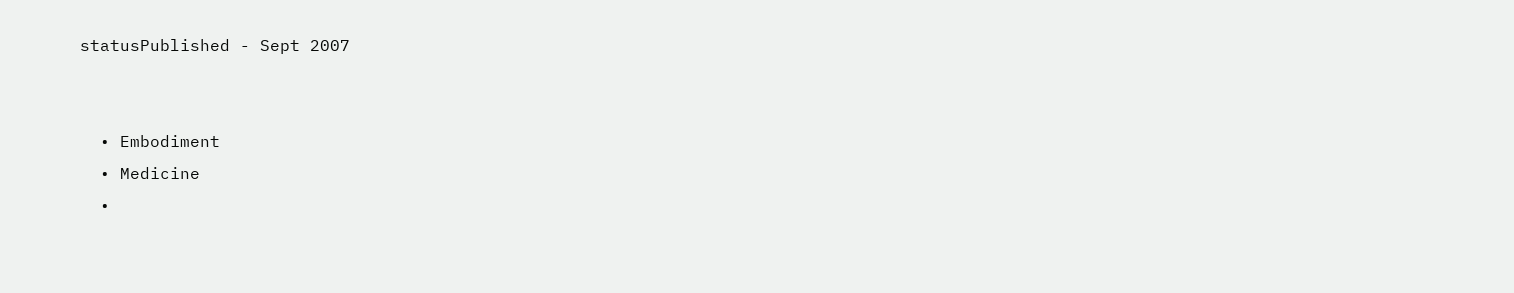statusPublished - Sept 2007


  • Embodiment
  • Medicine
  •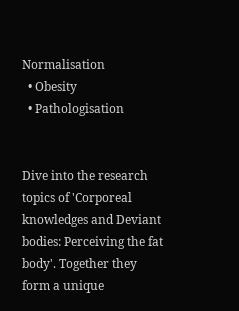Normalisation
  • Obesity
  • Pathologisation


Dive into the research topics of 'Corporeal knowledges and Deviant bodies: Perceiving the fat body'. Together they form a unique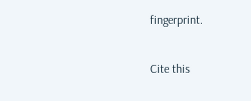fingerprint.

Cite this